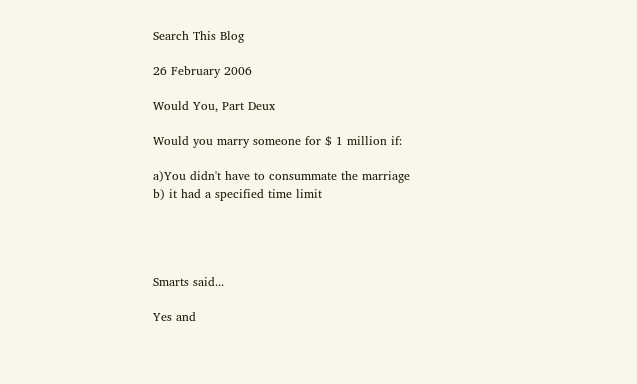Search This Blog

26 February 2006

Would You, Part Deux

Would you marry someone for $ 1 million if:

a)You didn't have to consummate the marriage
b) it had a specified time limit




Smarts said...

Yes and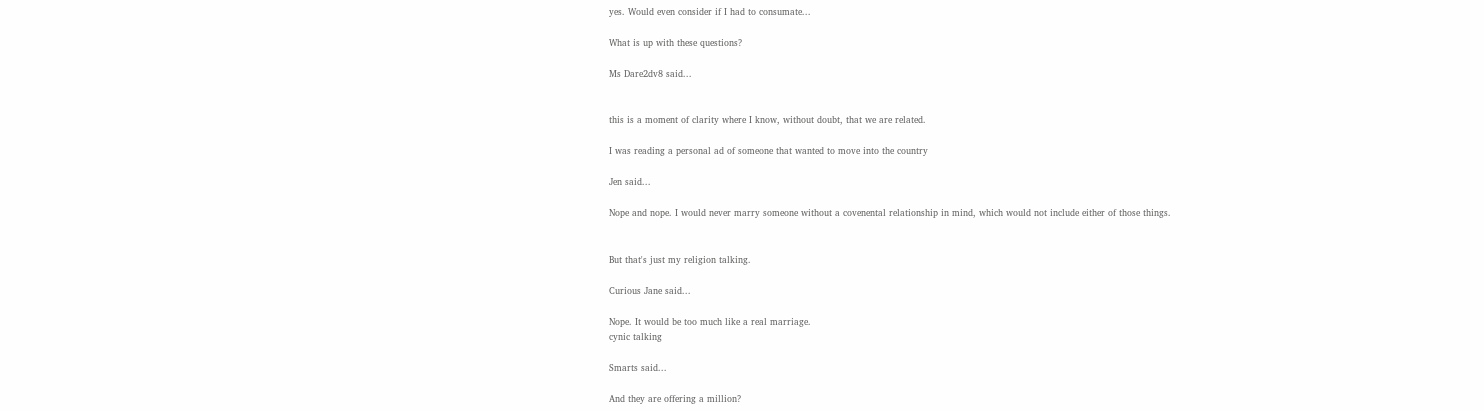yes. Would even consider if I had to consumate...

What is up with these questions?

Ms Dare2dv8 said...


this is a moment of clarity where I know, without doubt, that we are related.

I was reading a personal ad of someone that wanted to move into the country

Jen said...

Nope and nope. I would never marry someone without a covenental relationship in mind, which would not include either of those things.


But that's just my religion talking.

Curious Jane said...

Nope. It would be too much like a real marriage.
cynic talking

Smarts said...

And they are offering a million?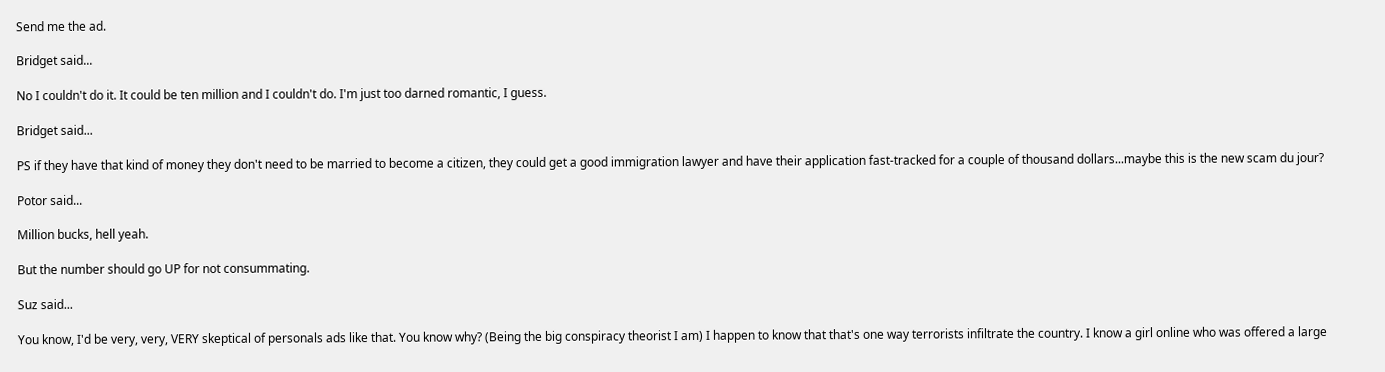Send me the ad.

Bridget said...

No I couldn't do it. It could be ten million and I couldn't do. I'm just too darned romantic, I guess.

Bridget said...

PS if they have that kind of money they don't need to be married to become a citizen, they could get a good immigration lawyer and have their application fast-tracked for a couple of thousand dollars...maybe this is the new scam du jour?

Potor said...

Million bucks, hell yeah.

But the number should go UP for not consummating.

Suz said...

You know, I'd be very, very, VERY skeptical of personals ads like that. You know why? (Being the big conspiracy theorist I am) I happen to know that that's one way terrorists infiltrate the country. I know a girl online who was offered a large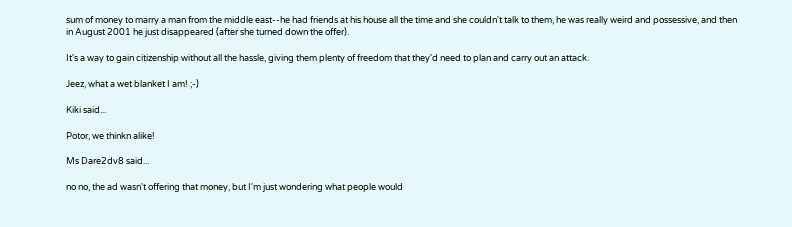sum of money to marry a man from the middle east--he had friends at his house all the time and she couldn't talk to them, he was really weird and possessive, and then in August 2001 he just disappeared (after she turned down the offer).

It's a way to gain citizenship without all the hassle, giving them plenty of freedom that they'd need to plan and carry out an attack.

Jeez, what a wet blanket I am! ;-)

Kiki said...

Potor, we thinkn alike!

Ms Dare2dv8 said...

no no, the ad wasn't offering that money, but I'm just wondering what people would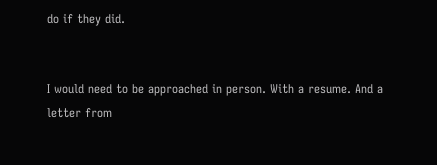do if they did.


I would need to be approached in person. With a resume. And a letter from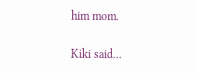him mom.

Kiki said...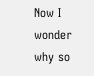Now I wonder why so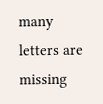many letters are missing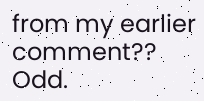from my earlier comment?? Odd.